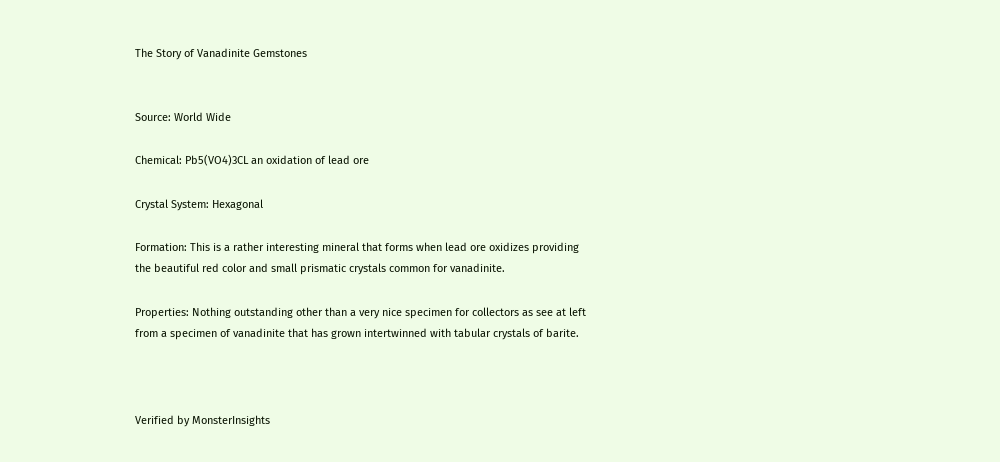The Story of Vanadinite Gemstones


Source: World Wide

Chemical: Pb5(VO4)3CL an oxidation of lead ore

Crystal System: Hexagonal

Formation: This is a rather interesting mineral that forms when lead ore oxidizes providing the beautiful red color and small prismatic crystals common for vanadinite.

Properties: Nothing outstanding other than a very nice specimen for collectors as see at left from a specimen of vanadinite that has grown intertwinned with tabular crystals of barite.



Verified by MonsterInsights